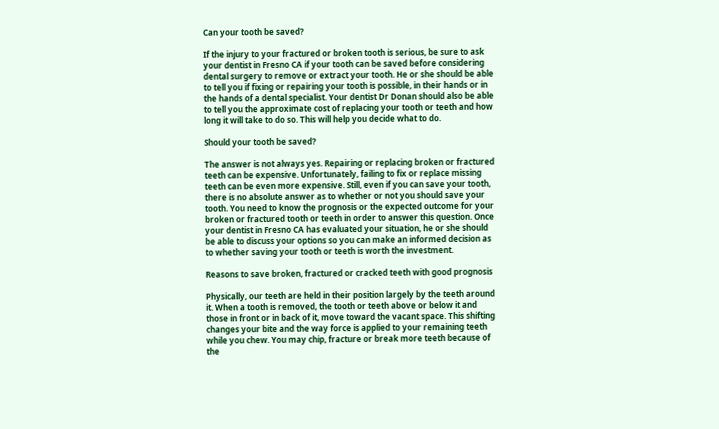Can your tooth be saved?

If the injury to your fractured or broken tooth is serious, be sure to ask your dentist in Fresno CA if your tooth can be saved before considering dental surgery to remove or extract your tooth. He or she should be able to tell you if fixing or repairing your tooth is possible, in their hands or in the hands of a dental specialist. Your dentist Dr Donan should also be able to tell you the approximate cost of replacing your tooth or teeth and how long it will take to do so. This will help you decide what to do.

Should your tooth be saved?

The answer is not always yes. Repairing or replacing broken or fractured teeth can be expensive. Unfortunately, failing to fix or replace missing teeth can be even more expensive. Still, even if you can save your tooth, there is no absolute answer as to whether or not you should save your tooth. You need to know the prognosis or the expected outcome for your broken or fractured tooth or teeth in order to answer this question. Once your dentist in Fresno CA has evaluated your situation, he or she should be able to discuss your options so you can make an informed decision as to whether saving your tooth or teeth is worth the investment.

Reasons to save broken, fractured or cracked teeth with good prognosis

Physically, our teeth are held in their position largely by the teeth around it. When a tooth is removed, the tooth or teeth above or below it and those in front or in back of it, move toward the vacant space. This shifting changes your bite and the way force is applied to your remaining teeth while you chew. You may chip, fracture or break more teeth because of the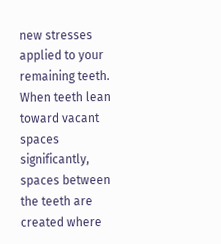new stresses applied to your remaining teeth. When teeth lean toward vacant spaces significantly, spaces between the teeth are created where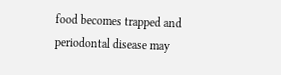food becomes trapped and periodontal disease may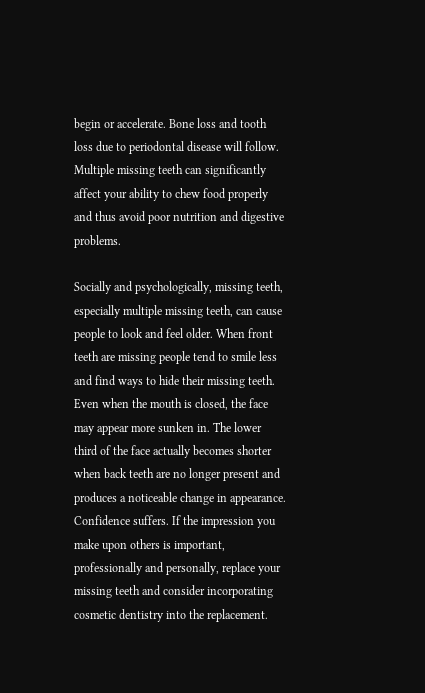begin or accelerate. Bone loss and tooth loss due to periodontal disease will follow. Multiple missing teeth can significantly affect your ability to chew food properly and thus avoid poor nutrition and digestive problems.

Socially and psychologically, missing teeth, especially multiple missing teeth, can cause people to look and feel older. When front teeth are missing people tend to smile less and find ways to hide their missing teeth. Even when the mouth is closed, the face may appear more sunken in. The lower third of the face actually becomes shorter when back teeth are no longer present and produces a noticeable change in appearance. Confidence suffers. If the impression you make upon others is important, professionally and personally, replace your missing teeth and consider incorporating cosmetic dentistry into the replacement.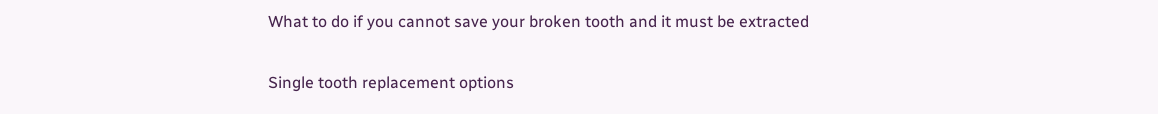What to do if you cannot save your broken tooth and it must be extracted

Single tooth replacement options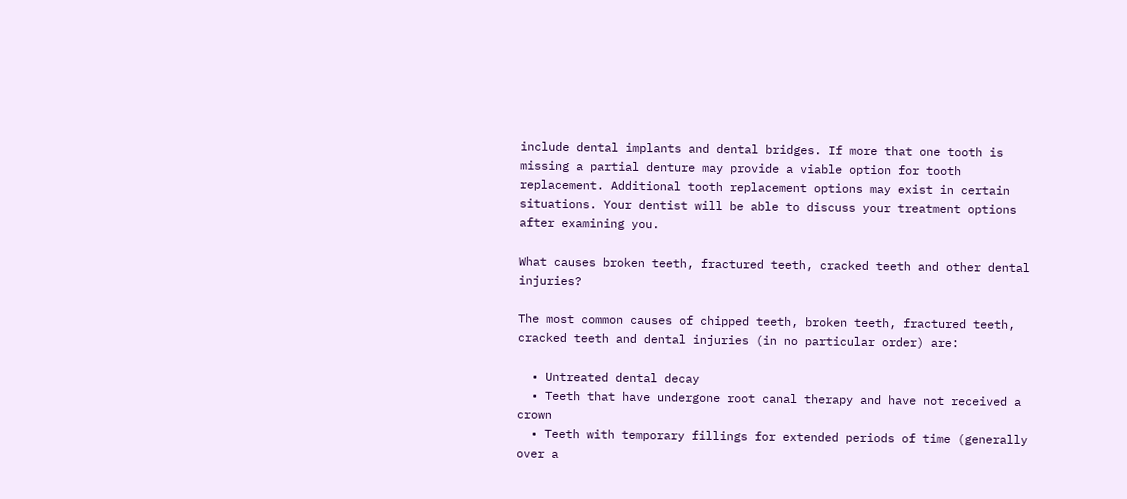include dental implants and dental bridges. If more that one tooth is missing a partial denture may provide a viable option for tooth replacement. Additional tooth replacement options may exist in certain situations. Your dentist will be able to discuss your treatment options after examining you.

What causes broken teeth, fractured teeth, cracked teeth and other dental injuries?

The most common causes of chipped teeth, broken teeth, fractured teeth, cracked teeth and dental injuries (in no particular order) are:

  • Untreated dental decay
  • Teeth that have undergone root canal therapy and have not received a crown
  • Teeth with temporary fillings for extended periods of time (generally over a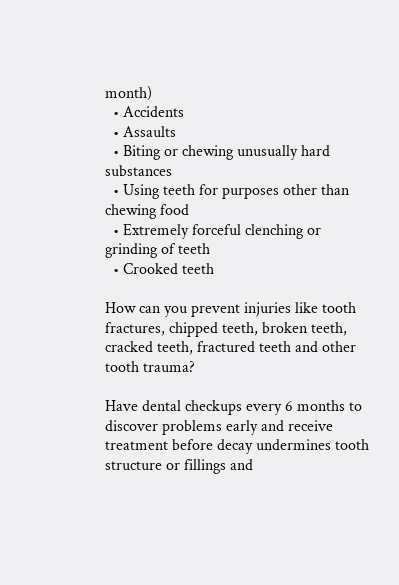month)
  • Accidents
  • Assaults
  • Biting or chewing unusually hard substances
  • Using teeth for purposes other than chewing food
  • Extremely forceful clenching or grinding of teeth
  • Crooked teeth

How can you prevent injuries like tooth fractures, chipped teeth, broken teeth, cracked teeth, fractured teeth and other tooth trauma?

Have dental checkups every 6 months to discover problems early and receive treatment before decay undermines tooth structure or fillings and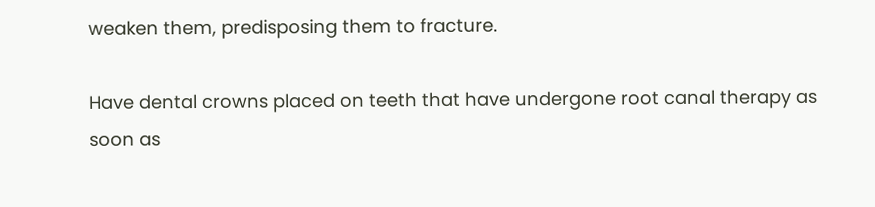weaken them, predisposing them to fracture.

Have dental crowns placed on teeth that have undergone root canal therapy as soon as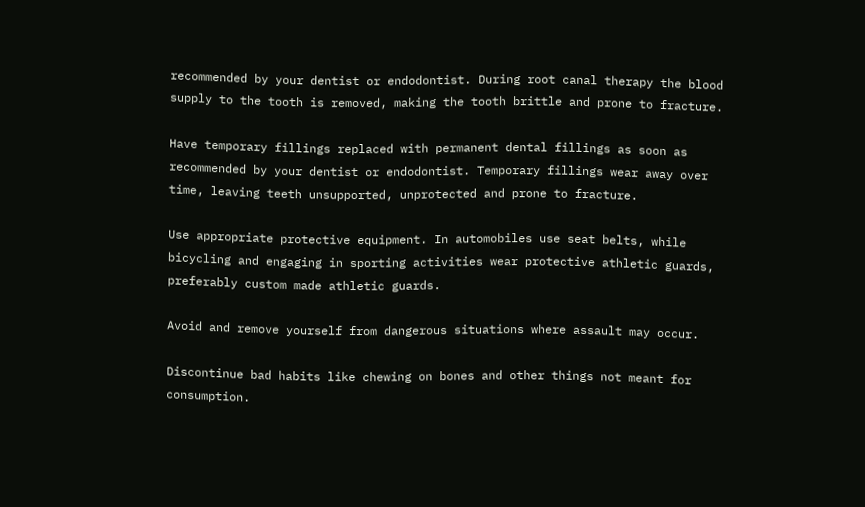recommended by your dentist or endodontist. During root canal therapy the blood supply to the tooth is removed, making the tooth brittle and prone to fracture.

Have temporary fillings replaced with permanent dental fillings as soon as recommended by your dentist or endodontist. Temporary fillings wear away over time, leaving teeth unsupported, unprotected and prone to fracture.

Use appropriate protective equipment. In automobiles use seat belts, while bicycling and engaging in sporting activities wear protective athletic guards, preferably custom made athletic guards.

Avoid and remove yourself from dangerous situations where assault may occur.

Discontinue bad habits like chewing on bones and other things not meant for consumption.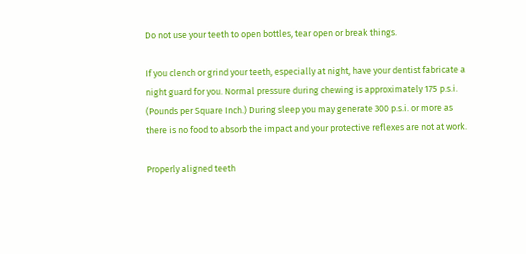Do not use your teeth to open bottles, tear open or break things.

If you clench or grind your teeth, especially at night, have your dentist fabricate a night guard for you. Normal pressure during chewing is approximately 175 p.s.i. (Pounds per Square Inch.) During sleep you may generate 300 p.s.i. or more as there is no food to absorb the impact and your protective reflexes are not at work.

Properly aligned teeth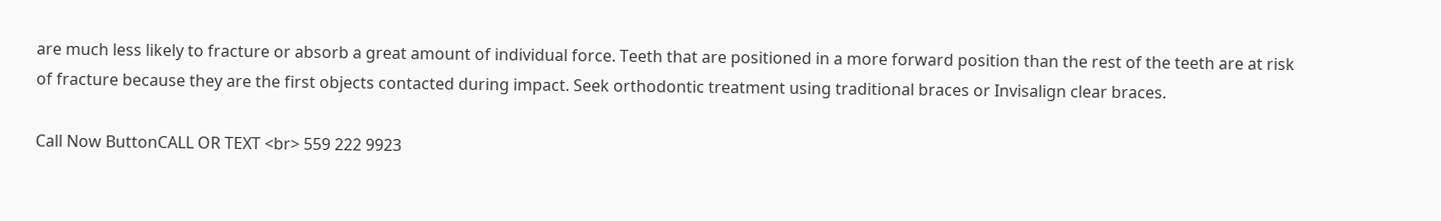are much less likely to fracture or absorb a great amount of individual force. Teeth that are positioned in a more forward position than the rest of the teeth are at risk of fracture because they are the first objects contacted during impact. Seek orthodontic treatment using traditional braces or Invisalign clear braces.

Call Now ButtonCALL OR TEXT <br> 559 222 9923